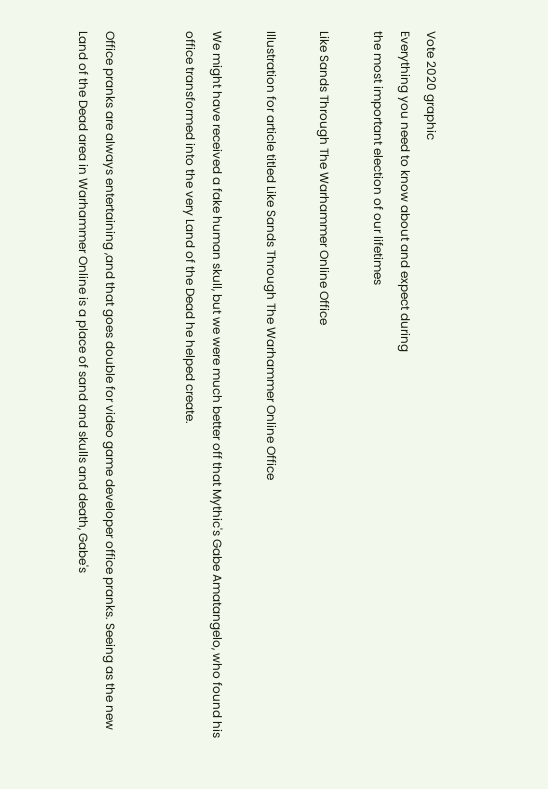Vote 2020 graphic
Everything you need to know about and expect during
the most important election of our lifetimes

Like Sands Through The Warhammer Online Office

Illustration for article titled Like Sands Through The Warhammer Online Office

We might have received a fake human skull, but we were much better off that Mythic's Gabe Amatangelo, who found his office transformed into the very Land of the Dead he helped create.


Office pranks are always entertaining ,and that goes double for video game developer office pranks. Seeing as the new Land of the Dead area in Warhammer Online is a place of sand and skulls and death, Gabe's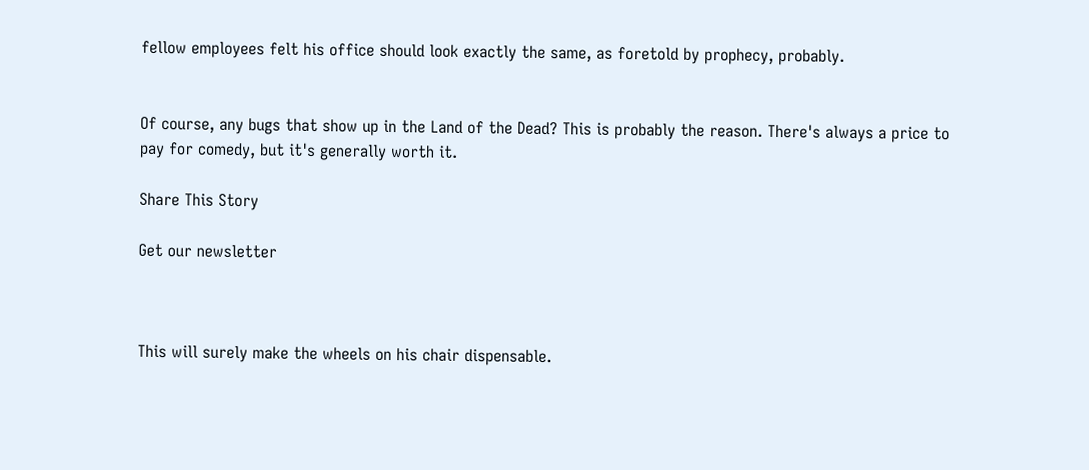fellow employees felt his office should look exactly the same, as foretold by prophecy, probably.


Of course, any bugs that show up in the Land of the Dead? This is probably the reason. There's always a price to pay for comedy, but it's generally worth it.

Share This Story

Get our newsletter



This will surely make the wheels on his chair dispensable.